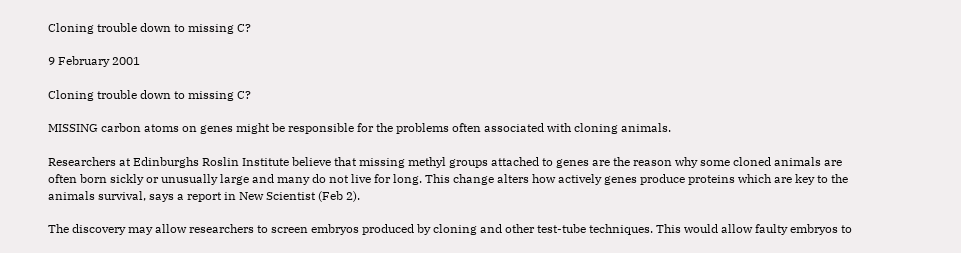Cloning trouble down to missing C?

9 February 2001

Cloning trouble down to missing C?

MISSING carbon atoms on genes might be responsible for the problems often associated with cloning animals.

Researchers at Edinburghs Roslin Institute believe that missing methyl groups attached to genes are the reason why some cloned animals are often born sickly or unusually large and many do not live for long. This change alters how actively genes produce proteins which are key to the animals survival, says a report in New Scientist (Feb 2).

The discovery may allow researchers to screen embryos produced by cloning and other test-tube techniques. This would allow faulty embryos to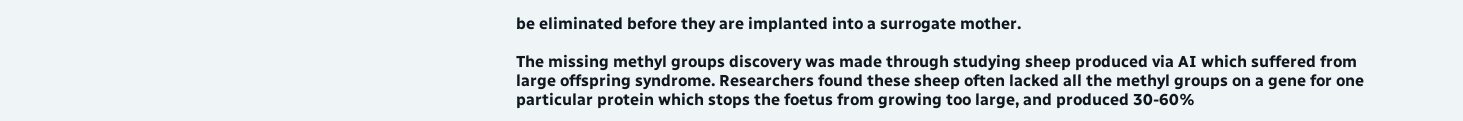be eliminated before they are implanted into a surrogate mother.

The missing methyl groups discovery was made through studying sheep produced via AI which suffered from large offspring syndrome. Researchers found these sheep often lacked all the methyl groups on a gene for one particular protein which stops the foetus from growing too large, and produced 30-60%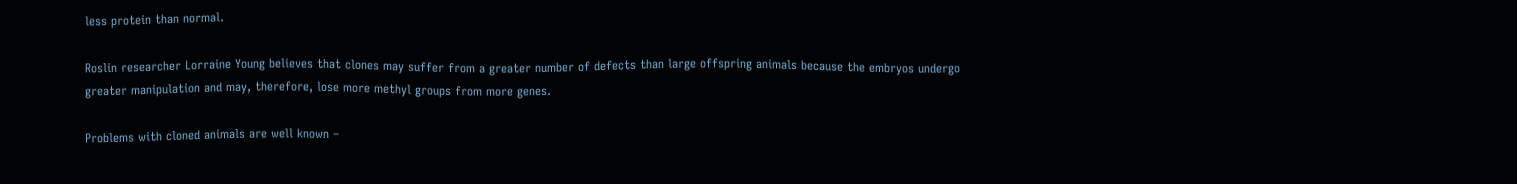less protein than normal.

Roslin researcher Lorraine Young believes that clones may suffer from a greater number of defects than large offspring animals because the embryos undergo greater manipulation and may, therefore, lose more methyl groups from more genes.

Problems with cloned animals are well known –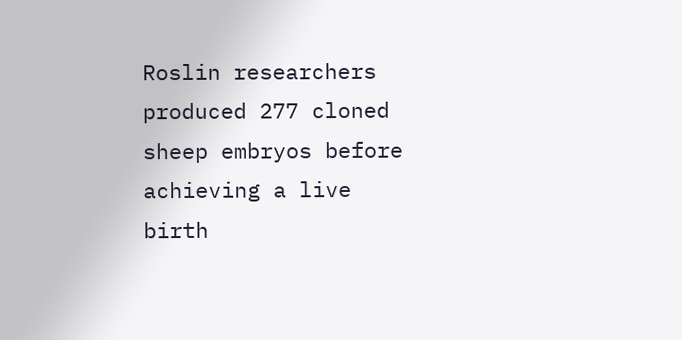Roslin researchers produced 277 cloned sheep embryos before achieving a live birth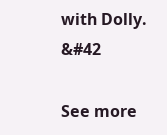with Dolly. &#42

See more